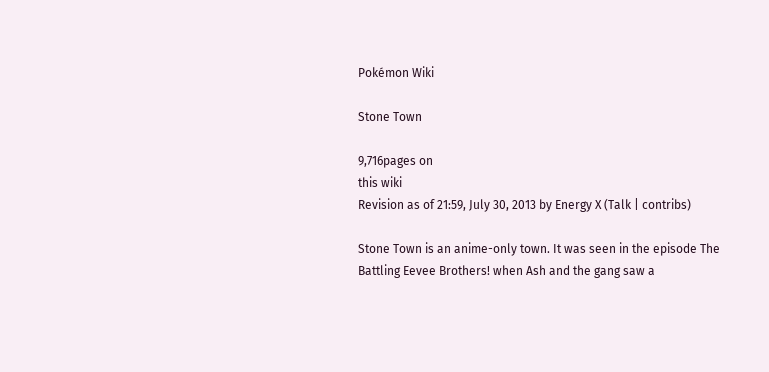Pokémon Wiki

Stone Town

9,716pages on
this wiki
Revision as of 21:59, July 30, 2013 by Energy X (Talk | contribs)

Stone Town is an anime-only town. It was seen in the episode The Battling Eevee Brothers! when Ash and the gang saw a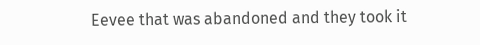Eevee that was abandoned and they took it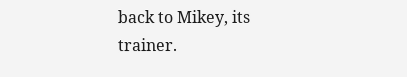back to Mikey, its trainer.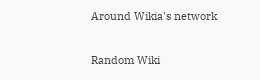Around Wikia's network

Random Wiki